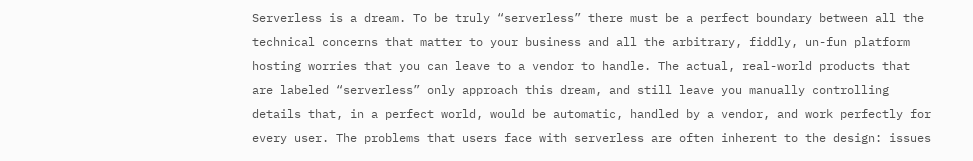Serverless is a dream. To be truly “serverless” there must be a perfect boundary between all the technical concerns that matter to your business and all the arbitrary, fiddly, un-fun platform hosting worries that you can leave to a vendor to handle. The actual, real-world products that are labeled “serverless” only approach this dream, and still leave you manually controlling details that, in a perfect world, would be automatic, handled by a vendor, and work perfectly for every user. The problems that users face with serverless are often inherent to the design: issues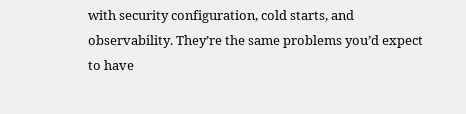with security configuration, cold starts, and observability. They’re the same problems you’d expect to have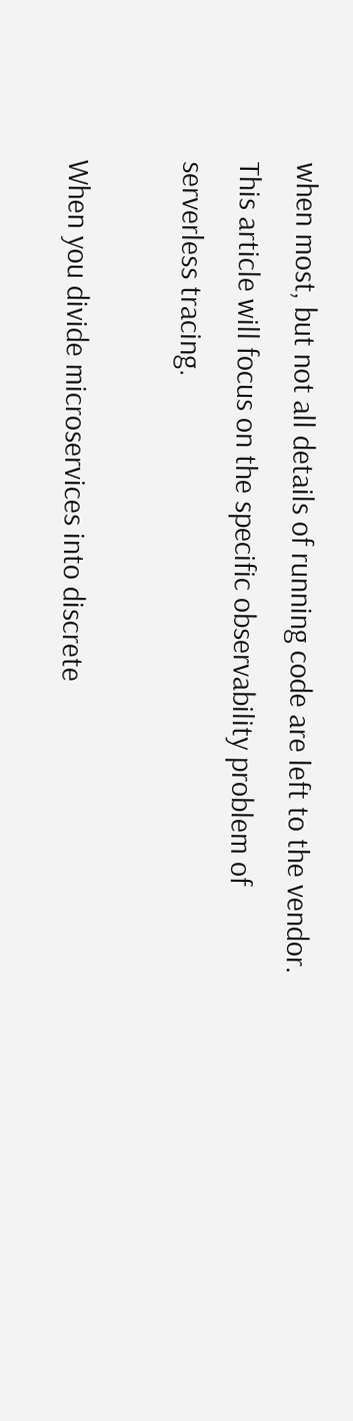when most, but not all details of running code are left to the vendor. This article will focus on the specific observability problem of serverless tracing.

When you divide microservices into discrete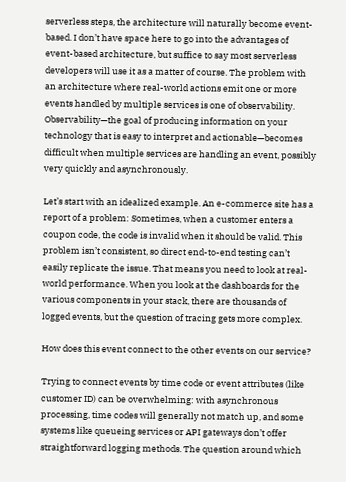serverless steps, the architecture will naturally become event-based. I don’t have space here to go into the advantages of event-based architecture, but suffice to say most serverless developers will use it as a matter of course. The problem with an architecture where real-world actions emit one or more events handled by multiple services is one of observability. Observability—the goal of producing information on your technology that is easy to interpret and actionable—becomes difficult when multiple services are handling an event, possibly very quickly and asynchronously.

Let’s start with an idealized example. An e-commerce site has a report of a problem: Sometimes, when a customer enters a coupon code, the code is invalid when it should be valid. This problem isn’t consistent, so direct end-to-end testing can’t easily replicate the issue. That means you need to look at real-world performance. When you look at the dashboards for the various components in your stack, there are thousands of logged events, but the question of tracing gets more complex.

How does this event connect to the other events on our service?

Trying to connect events by time code or event attributes (like customer ID) can be overwhelming: with asynchronous processing, time codes will generally not match up, and some systems like queueing services or API gateways don’t offer straightforward logging methods. The question around which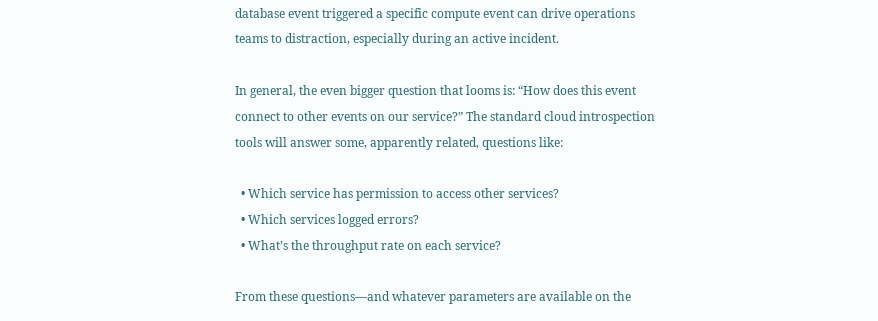database event triggered a specific compute event can drive operations teams to distraction, especially during an active incident.

In general, the even bigger question that looms is: “How does this event connect to other events on our service?” The standard cloud introspection tools will answer some, apparently related, questions like:

  • Which service has permission to access other services?
  • Which services logged errors?
  • What’s the throughput rate on each service?

From these questions—and whatever parameters are available on the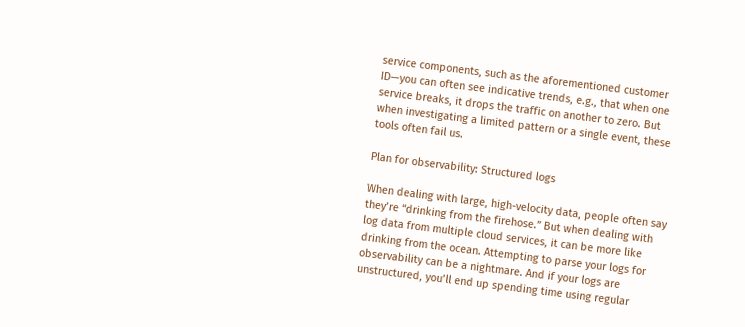service components, such as the aforementioned customer ID—you can often see indicative trends, e.g., that when one service breaks, it drops the traffic on another to zero. But when investigating a limited pattern or a single event, these tools often fail us.

Plan for observability: Structured logs

When dealing with large, high-velocity data, people often say they’re “drinking from the firehose.” But when dealing with log data from multiple cloud services, it can be more like drinking from the ocean. Attempting to parse your logs for observability can be a nightmare. And if your logs are unstructured, you’ll end up spending time using regular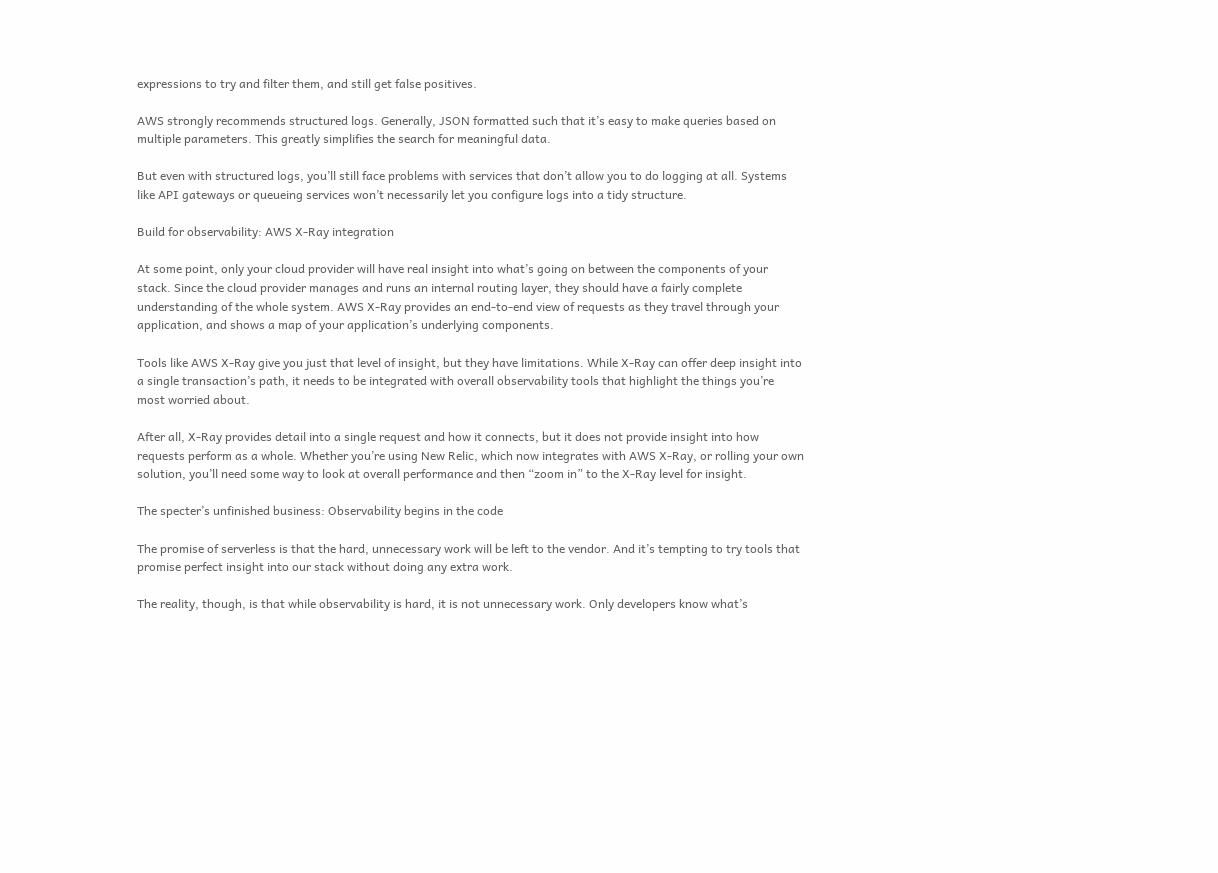expressions to try and filter them, and still get false positives.

AWS strongly recommends structured logs. Generally, JSON formatted such that it’s easy to make queries based on multiple parameters. This greatly simplifies the search for meaningful data.

But even with structured logs, you’ll still face problems with services that don’t allow you to do logging at all. Systems like API gateways or queueing services won’t necessarily let you configure logs into a tidy structure.

Build for observability: AWS X-Ray integration

At some point, only your cloud provider will have real insight into what’s going on between the components of your stack. Since the cloud provider manages and runs an internal routing layer, they should have a fairly complete understanding of the whole system. AWS X-Ray provides an end-to-end view of requests as they travel through your application, and shows a map of your application’s underlying components.

Tools like AWS X-Ray give you just that level of insight, but they have limitations. While X-Ray can offer deep insight into a single transaction’s path, it needs to be integrated with overall observability tools that highlight the things you’re most worried about.

After all, X-Ray provides detail into a single request and how it connects, but it does not provide insight into how requests perform as a whole. Whether you’re using New Relic, which now integrates with AWS X-Ray, or rolling your own solution, you’ll need some way to look at overall performance and then “zoom in” to the X-Ray level for insight.

The specter’s unfinished business: Observability begins in the code

The promise of serverless is that the hard, unnecessary work will be left to the vendor. And it’s tempting to try tools that promise perfect insight into our stack without doing any extra work.

The reality, though, is that while observability is hard, it is not unnecessary work. Only developers know what’s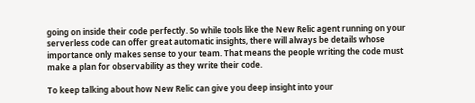going on inside their code perfectly. So while tools like the New Relic agent running on your serverless code can offer great automatic insights, there will always be details whose importance only makes sense to your team. That means the people writing the code must make a plan for observability as they write their code.

To keep talking about how New Relic can give you deep insight into your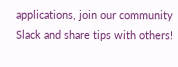applications, join our community Slack and share tips with others!